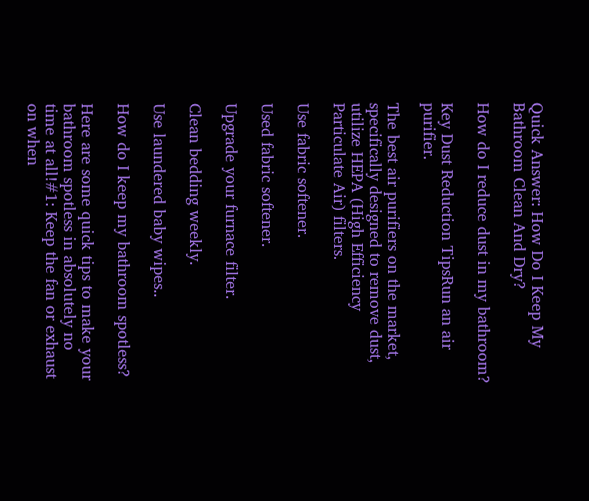Quick Answer: How Do I Keep My Bathroom Clean And Dry?

How do I reduce dust in my bathroom?

Key Dust Reduction TipsRun an air purifier.

The best air purifiers on the market, specifically designed to remove dust, utilize HEPA (High Efficiency Particulate Air) filters.

Use fabric softener.

Used fabric softener.

Upgrade your furnace filter.

Clean bedding weekly.

Use laundered baby wipes..

How do I keep my bathroom spotless?

Here are some quick tips to make your bathroom spotless in absolutely no time at all!#1: Keep the fan or exhaust on when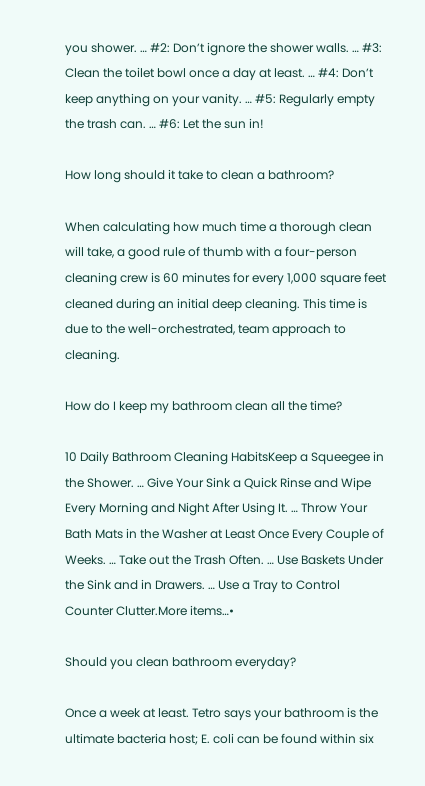you shower. … #2: Don’t ignore the shower walls. … #3: Clean the toilet bowl once a day at least. … #4: Don’t keep anything on your vanity. … #5: Regularly empty the trash can. … #6: Let the sun in!

How long should it take to clean a bathroom?

When calculating how much time a thorough clean will take, a good rule of thumb with a four-person cleaning crew is 60 minutes for every 1,000 square feet cleaned during an initial deep cleaning. This time is due to the well-orchestrated, team approach to cleaning.

How do I keep my bathroom clean all the time?

10 Daily Bathroom Cleaning HabitsKeep a Squeegee in the Shower. … Give Your Sink a Quick Rinse and Wipe Every Morning and Night After Using It. … Throw Your Bath Mats in the Washer at Least Once Every Couple of Weeks. … Take out the Trash Often. … Use Baskets Under the Sink and in Drawers. … Use a Tray to Control Counter Clutter.More items…•

Should you clean bathroom everyday?

Once a week at least. Tetro says your bathroom is the ultimate bacteria host; E. coli can be found within six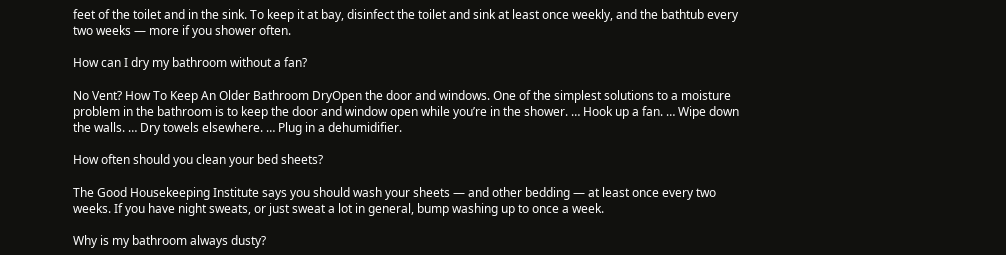feet of the toilet and in the sink. To keep it at bay, disinfect the toilet and sink at least once weekly, and the bathtub every two weeks — more if you shower often.

How can I dry my bathroom without a fan?

No Vent? How To Keep An Older Bathroom DryOpen the door and windows. One of the simplest solutions to a moisture problem in the bathroom is to keep the door and window open while you’re in the shower. … Hook up a fan. … Wipe down the walls. … Dry towels elsewhere. … Plug in a dehumidifier.

How often should you clean your bed sheets?

The Good Housekeeping Institute says you should wash your sheets — and other bedding — at least once every two weeks. If you have night sweats, or just sweat a lot in general, bump washing up to once a week.

Why is my bathroom always dusty?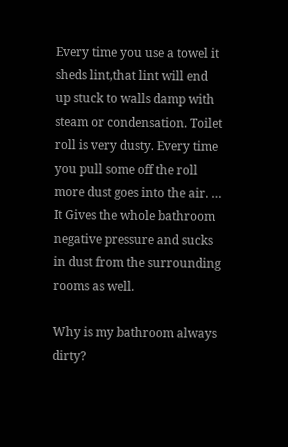Every time you use a towel it sheds lint,that lint will end up stuck to walls damp with steam or condensation. Toilet roll is very dusty. Every time you pull some off the roll more dust goes into the air. … It Gives the whole bathroom negative pressure and sucks in dust from the surrounding rooms as well.

Why is my bathroom always dirty?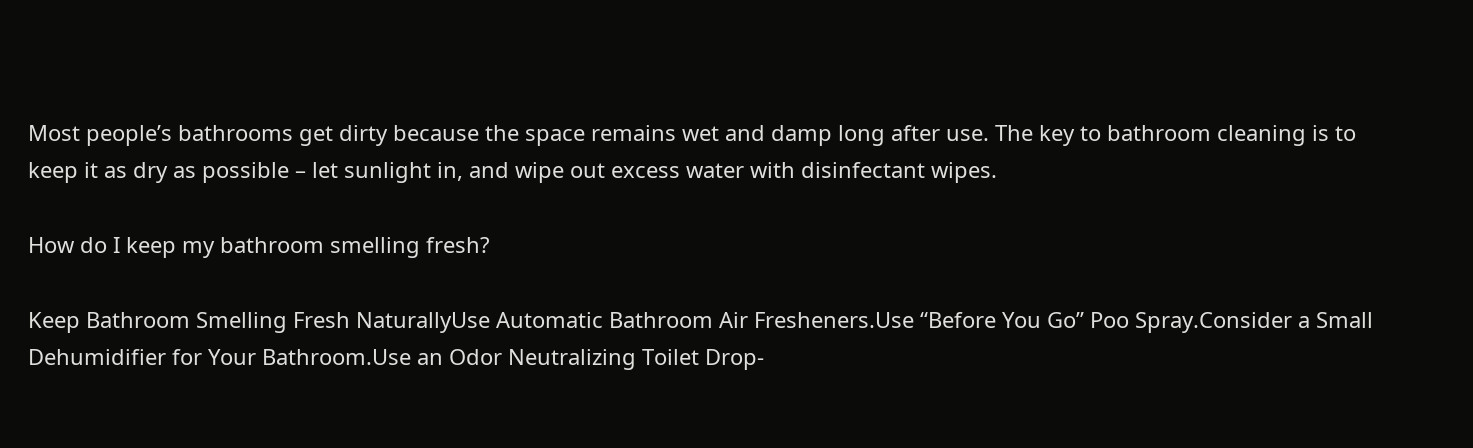Most people’s bathrooms get dirty because the space remains wet and damp long after use. The key to bathroom cleaning is to keep it as dry as possible – let sunlight in, and wipe out excess water with disinfectant wipes.

How do I keep my bathroom smelling fresh?

Keep Bathroom Smelling Fresh NaturallyUse Automatic Bathroom Air Fresheners.Use “Before You Go” Poo Spray.Consider a Small Dehumidifier for Your Bathroom.Use an Odor Neutralizing Toilet Drop-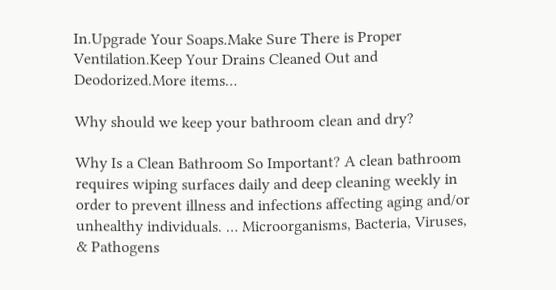In.Upgrade Your Soaps.Make Sure There is Proper Ventilation.Keep Your Drains Cleaned Out and Deodorized.More items…

Why should we keep your bathroom clean and dry?

Why Is a Clean Bathroom So Important? A clean bathroom requires wiping surfaces daily and deep cleaning weekly in order to prevent illness and infections affecting aging and/or unhealthy individuals. … Microorganisms, Bacteria, Viruses, & Pathogens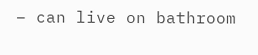– can live on bathroom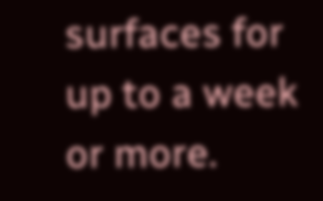surfaces for up to a week or more.